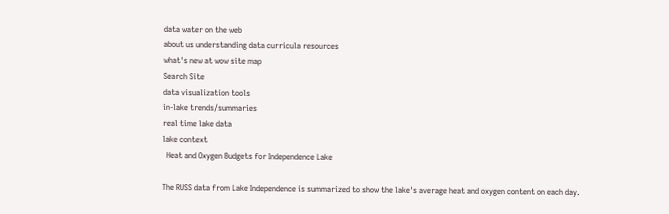data water on the web
about us understanding data curricula resources
what's new at wow site map
Search Site
data visualization tools
in-lake trends/summaries
real time lake data
lake context
  Heat and Oxygen Budgets for Independence Lake

The RUSS data from Lake Independence is summarized to show the lake's average heat and oxygen content on each day.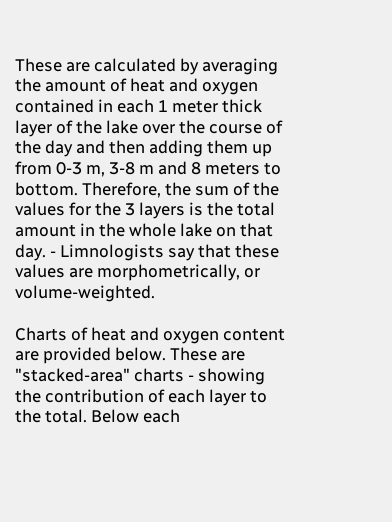These are calculated by averaging the amount of heat and oxygen contained in each 1 meter thick layer of the lake over the course of the day and then adding them up from 0-3 m, 3-8 m and 8 meters to bottom. Therefore, the sum of the values for the 3 layers is the total amount in the whole lake on that day. - Limnologists say that these values are morphometrically, or volume-weighted.

Charts of heat and oxygen content are provided below. These are "stacked-area" charts - showing the contribution of each layer to the total. Below each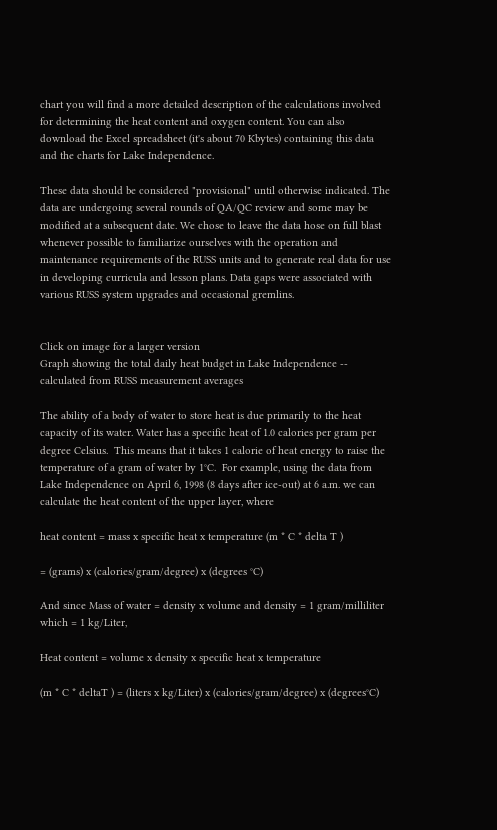chart you will find a more detailed description of the calculations involved for determining the heat content and oxygen content. You can also download the Excel spreadsheet (it's about 70 Kbytes) containing this data and the charts for Lake Independence.

These data should be considered "provisional" until otherwise indicated. The data are undergoing several rounds of QA/QC review and some may be modified at a subsequent date. We chose to leave the data hose on full blast whenever possible to familiarize ourselves with the operation and maintenance requirements of the RUSS units and to generate real data for use in developing curricula and lesson plans. Data gaps were associated with various RUSS system upgrades and occasional gremlins.


Click on image for a larger version
Graph showing the total daily heat budget in Lake Independence -- calculated from RUSS measurement averages

The ability of a body of water to store heat is due primarily to the heat capacity of its water. Water has a specific heat of 1.0 calories per gram per degree Celsius.  This means that it takes 1 calorie of heat energy to raise the temperature of a gram of water by 1°C.  For example, using the data from Lake Independence on April 6, 1998 (8 days after ice-out) at 6 a.m. we can calculate the heat content of the upper layer, where

heat content = mass x specific heat x temperature (m * C * delta T )

= (grams) x (calories/gram/degree) x (degrees °C)

And since Mass of water = density x volume and density = 1 gram/milliliter which = 1 kg/Liter,

Heat content = volume x density x specific heat x temperature

(m * C * deltaT ) = (liters x kg/Liter) x (calories/gram/degree) x (degrees°C)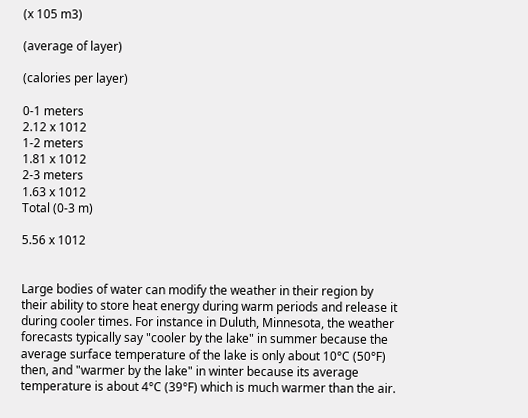(x 105 m3)

(average of layer)

(calories per layer)

0-1 meters
2.12 x 1012
1-2 meters
1.81 x 1012
2-3 meters
1.63 x 1012
Total (0-3 m)

5.56 x 1012


Large bodies of water can modify the weather in their region by their ability to store heat energy during warm periods and release it during cooler times. For instance in Duluth, Minnesota, the weather forecasts typically say "cooler by the lake" in summer because the average surface temperature of the lake is only about 10°C (50°F) then, and "warmer by the lake" in winter because its average temperature is about 4°C (39°F) which is much warmer than the air.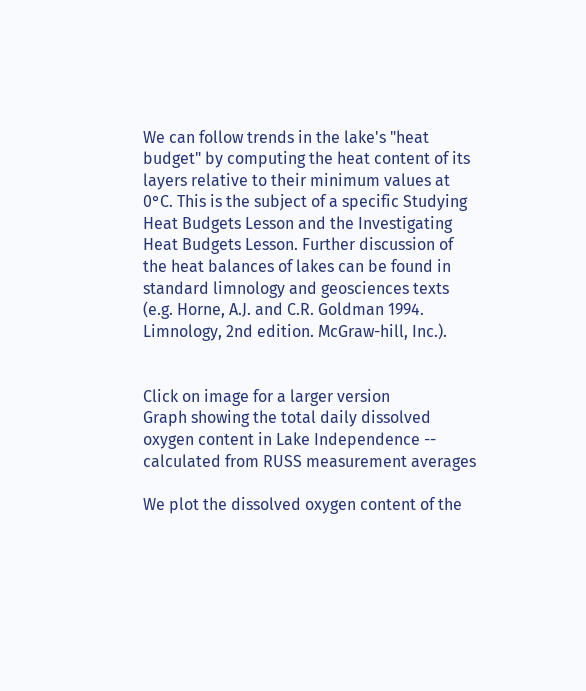We can follow trends in the lake's "heat budget" by computing the heat content of its layers relative to their minimum values at 0°C. This is the subject of a specific Studying Heat Budgets Lesson and the Investigating Heat Budgets Lesson. Further discussion of the heat balances of lakes can be found in standard limnology and geosciences texts (e.g. Horne, A.J. and C.R. Goldman 1994. Limnology, 2nd edition. McGraw-hill, Inc.).


Click on image for a larger version
Graph showing the total daily dissolved oxygen content in Lake Independence -- calculated from RUSS measurement averages

We plot the dissolved oxygen content of the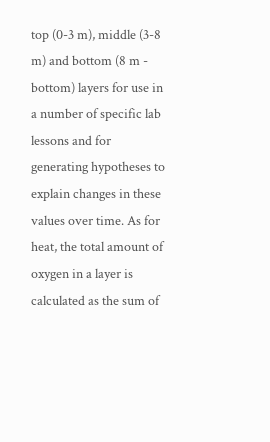top (0-3 m), middle (3-8 m) and bottom (8 m - bottom) layers for use in a number of specific lab lessons and for generating hypotheses to explain changes in these values over time. As for heat, the total amount of oxygen in a layer is calculated as the sum of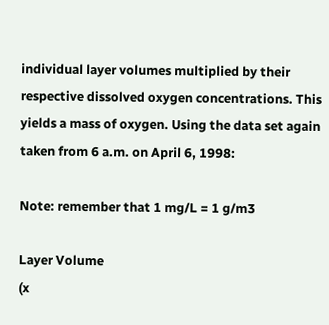individual layer volumes multiplied by their respective dissolved oxygen concentrations. This yields a mass of oxygen. Using the data set again taken from 6 a.m. on April 6, 1998:

Note: remember that 1 mg/L = 1 g/m3

Layer Volume
(x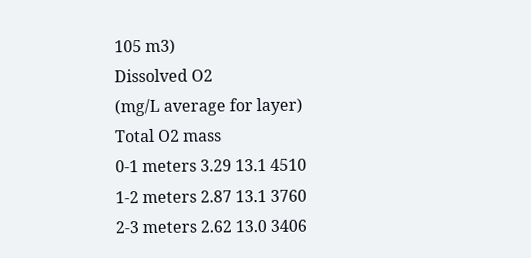105 m3)
Dissolved O2
(mg/L average for layer)
Total O2 mass
0-1 meters 3.29 13.1 4510
1-2 meters 2.87 13.1 3760
2-3 meters 2.62 13.0 3406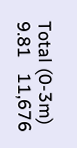Total (0-3m) 9.81   11,676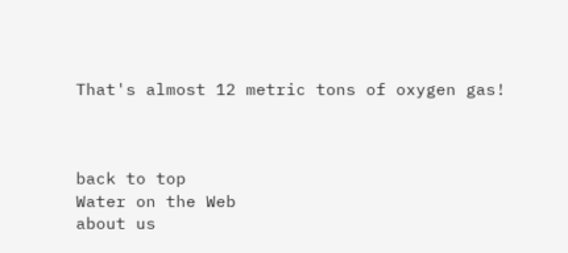That's almost 12 metric tons of oxygen gas!



back to top
Water on the Web
about us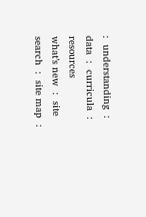:  understanding  :  data  :  curricula  :  resources
what’s new  :  site search  :  site map  :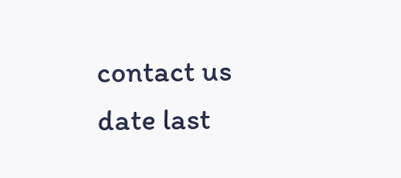contact us
date last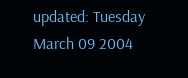updated: Tuesday March 09 2004